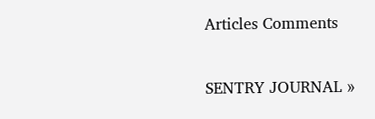Articles Comments

SENTRY JOURNAL »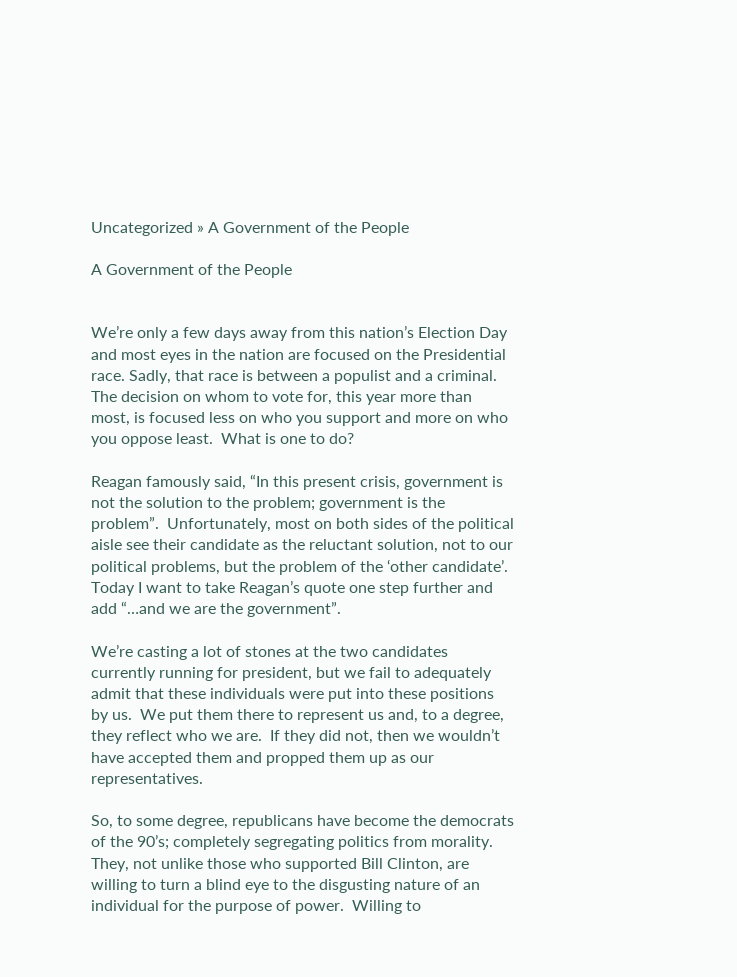Uncategorized » A Government of the People

A Government of the People


We’re only a few days away from this nation’s Election Day and most eyes in the nation are focused on the Presidential race. Sadly, that race is between a populist and a criminal. The decision on whom to vote for, this year more than most, is focused less on who you support and more on who you oppose least.  What is one to do?

Reagan famously said, “In this present crisis, government is not the solution to the problem; government is the problem”.  Unfortunately, most on both sides of the political aisle see their candidate as the reluctant solution, not to our political problems, but the problem of the ‘other candidate’.  Today I want to take Reagan’s quote one step further and add “…and we are the government”.

We’re casting a lot of stones at the two candidates currently running for president, but we fail to adequately admit that these individuals were put into these positions by us.  We put them there to represent us and, to a degree, they reflect who we are.  If they did not, then we wouldn’t have accepted them and propped them up as our representatives.

So, to some degree, republicans have become the democrats of the 90’s; completely segregating politics from morality.  They, not unlike those who supported Bill Clinton, are willing to turn a blind eye to the disgusting nature of an individual for the purpose of power.  Willing to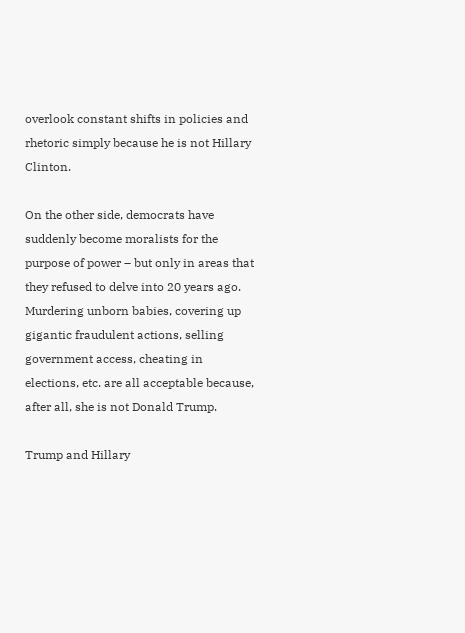overlook constant shifts in policies and rhetoric simply because he is not Hillary Clinton.

On the other side, democrats have suddenly become moralists for the purpose of power – but only in areas that they refused to delve into 20 years ago.  Murdering unborn babies, covering up gigantic fraudulent actions, selling government access, cheating in elections, etc. are all acceptable because, after all, she is not Donald Trump.

Trump and Hillary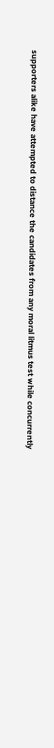supporters alike have attempted to distance the candidates from any moral litmus test while concurrently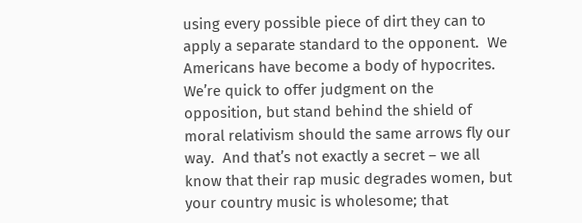using every possible piece of dirt they can to apply a separate standard to the opponent.  We Americans have become a body of hypocrites.  We’re quick to offer judgment on the opposition, but stand behind the shield of moral relativism should the same arrows fly our way.  And that’s not exactly a secret – we all know that their rap music degrades women, but your country music is wholesome; that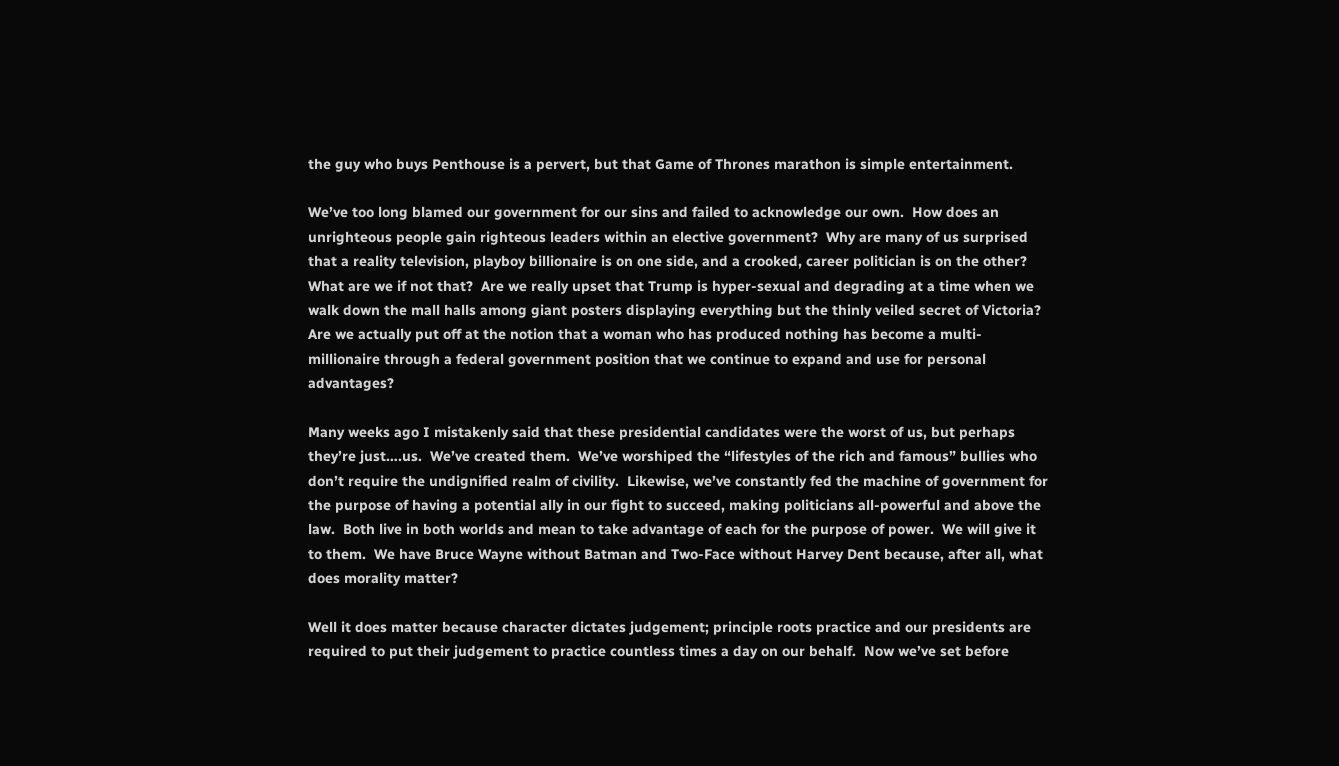the guy who buys Penthouse is a pervert, but that Game of Thrones marathon is simple entertainment.

We’ve too long blamed our government for our sins and failed to acknowledge our own.  How does an unrighteous people gain righteous leaders within an elective government?  Why are many of us surprised that a reality television, playboy billionaire is on one side, and a crooked, career politician is on the other?  What are we if not that?  Are we really upset that Trump is hyper-sexual and degrading at a time when we walk down the mall halls among giant posters displaying everything but the thinly veiled secret of Victoria?  Are we actually put off at the notion that a woman who has produced nothing has become a multi-millionaire through a federal government position that we continue to expand and use for personal advantages?

Many weeks ago I mistakenly said that these presidential candidates were the worst of us, but perhaps they’re just….us.  We’ve created them.  We’ve worshiped the “lifestyles of the rich and famous” bullies who don’t require the undignified realm of civility.  Likewise, we’ve constantly fed the machine of government for the purpose of having a potential ally in our fight to succeed, making politicians all-powerful and above the law.  Both live in both worlds and mean to take advantage of each for the purpose of power.  We will give it to them.  We have Bruce Wayne without Batman and Two-Face without Harvey Dent because, after all, what does morality matter?

Well it does matter because character dictates judgement; principle roots practice and our presidents are required to put their judgement to practice countless times a day on our behalf.  Now we’ve set before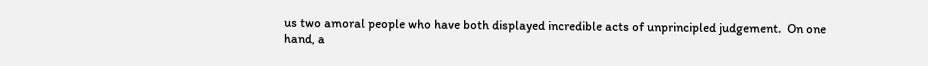us two amoral people who have both displayed incredible acts of unprincipled judgement.  On one hand, a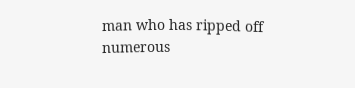man who has ripped off numerous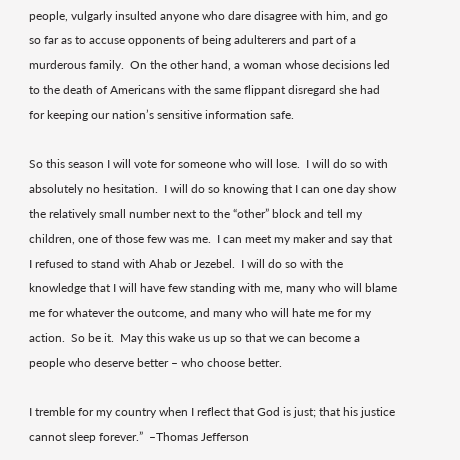people, vulgarly insulted anyone who dare disagree with him, and go so far as to accuse opponents of being adulterers and part of a murderous family.  On the other hand, a woman whose decisions led to the death of Americans with the same flippant disregard she had for keeping our nation’s sensitive information safe.

So this season I will vote for someone who will lose.  I will do so with absolutely no hesitation.  I will do so knowing that I can one day show the relatively small number next to the “other” block and tell my children, one of those few was me.  I can meet my maker and say that I refused to stand with Ahab or Jezebel.  I will do so with the knowledge that I will have few standing with me, many who will blame me for whatever the outcome, and many who will hate me for my action.  So be it.  May this wake us up so that we can become a people who deserve better – who choose better.

I tremble for my country when I reflect that God is just; that his justice cannot sleep forever.”  –Thomas Jefferson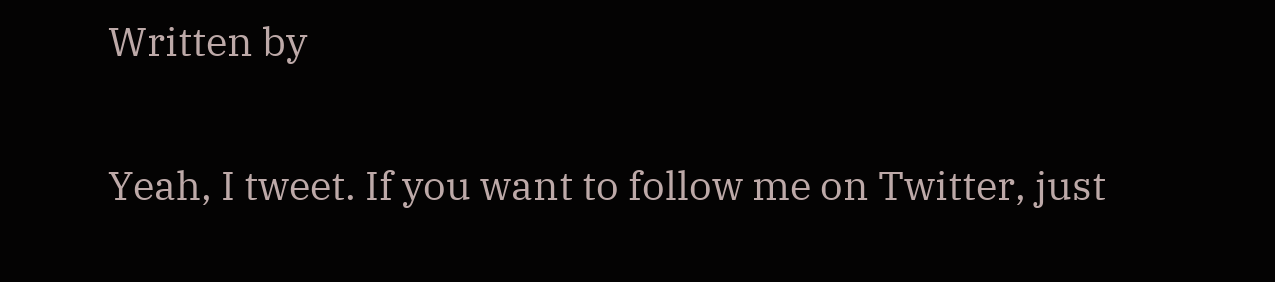Written by

Yeah, I tweet. If you want to follow me on Twitter, just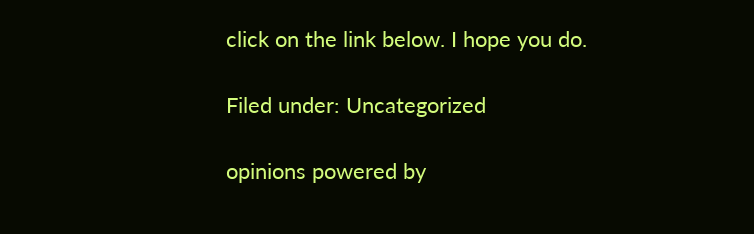click on the link below. I hope you do.

Filed under: Uncategorized

opinions powered by